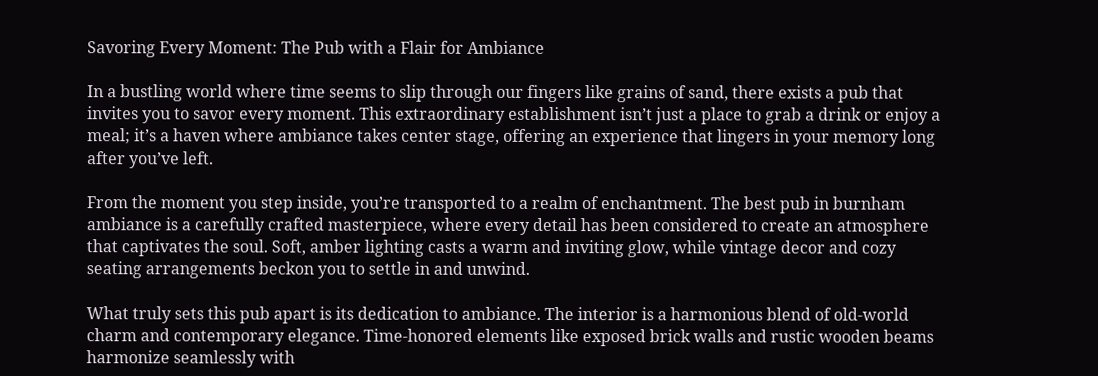Savoring Every Moment: The Pub with a Flair for Ambiance

In a bustling world where time seems to slip through our fingers like grains of sand, there exists a pub that invites you to savor every moment. This extraordinary establishment isn’t just a place to grab a drink or enjoy a meal; it’s a haven where ambiance takes center stage, offering an experience that lingers in your memory long after you’ve left.

From the moment you step inside, you’re transported to a realm of enchantment. The best pub in burnham ambiance is a carefully crafted masterpiece, where every detail has been considered to create an atmosphere that captivates the soul. Soft, amber lighting casts a warm and inviting glow, while vintage decor and cozy seating arrangements beckon you to settle in and unwind.

What truly sets this pub apart is its dedication to ambiance. The interior is a harmonious blend of old-world charm and contemporary elegance. Time-honored elements like exposed brick walls and rustic wooden beams harmonize seamlessly with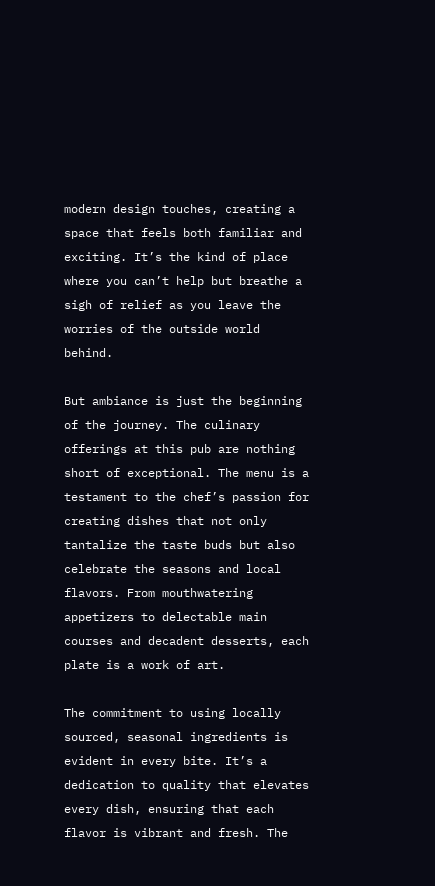modern design touches, creating a space that feels both familiar and exciting. It’s the kind of place where you can’t help but breathe a sigh of relief as you leave the worries of the outside world behind.

But ambiance is just the beginning of the journey. The culinary offerings at this pub are nothing short of exceptional. The menu is a testament to the chef’s passion for creating dishes that not only tantalize the taste buds but also celebrate the seasons and local flavors. From mouthwatering appetizers to delectable main courses and decadent desserts, each plate is a work of art.

The commitment to using locally sourced, seasonal ingredients is evident in every bite. It’s a dedication to quality that elevates every dish, ensuring that each flavor is vibrant and fresh. The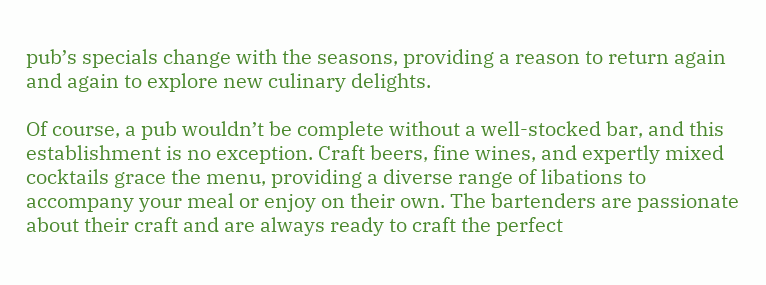pub’s specials change with the seasons, providing a reason to return again and again to explore new culinary delights.

Of course, a pub wouldn’t be complete without a well-stocked bar, and this establishment is no exception. Craft beers, fine wines, and expertly mixed cocktails grace the menu, providing a diverse range of libations to accompany your meal or enjoy on their own. The bartenders are passionate about their craft and are always ready to craft the perfect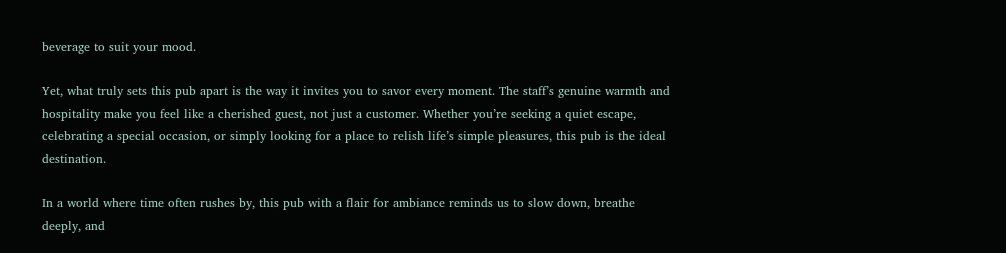beverage to suit your mood.

Yet, what truly sets this pub apart is the way it invites you to savor every moment. The staff’s genuine warmth and hospitality make you feel like a cherished guest, not just a customer. Whether you’re seeking a quiet escape, celebrating a special occasion, or simply looking for a place to relish life’s simple pleasures, this pub is the ideal destination.

In a world where time often rushes by, this pub with a flair for ambiance reminds us to slow down, breathe deeply, and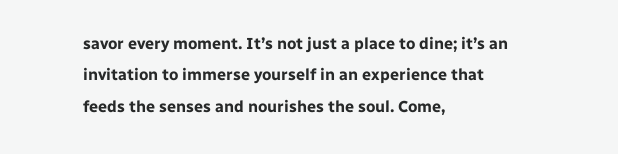savor every moment. It’s not just a place to dine; it’s an invitation to immerse yourself in an experience that feeds the senses and nourishes the soul. Come,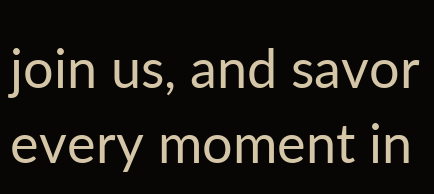join us, and savor every moment in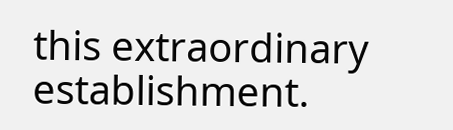this extraordinary establishment.